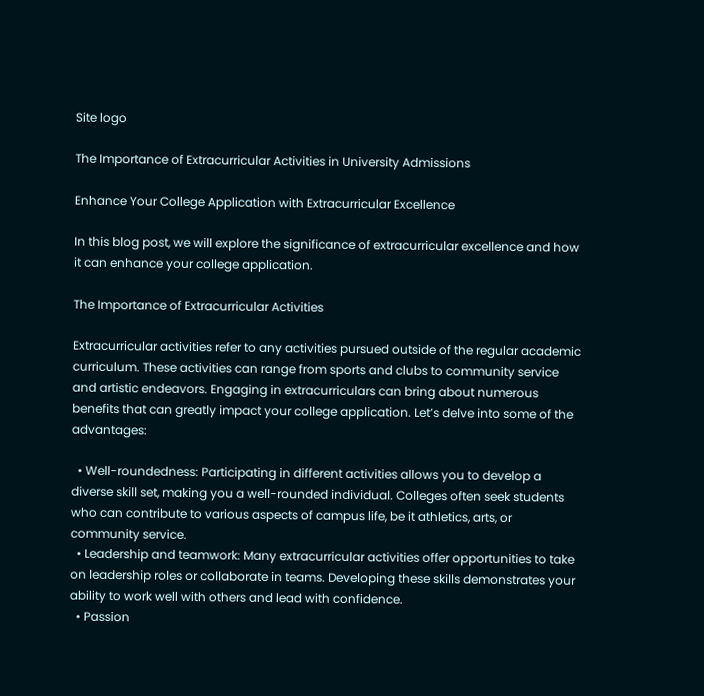Site logo

The Importance of Extracurricular Activities in University Admissions

Enhance Your College Application with Extracurricular Excellence

In this blog post, we will explore the significance of extracurricular excellence and how it can enhance your college application.

The Importance of Extracurricular Activities

Extracurricular activities refer to any activities pursued outside of the regular academic curriculum. These activities can range from sports and clubs to community service and artistic endeavors. Engaging in extracurriculars can bring about numerous benefits that can greatly impact your college application. Let’s delve into some of the advantages:

  • Well-roundedness: Participating in different activities allows you to develop a diverse skill set, making you a well-rounded individual. Colleges often seek students who can contribute to various aspects of campus life, be it athletics, arts, or community service.
  • Leadership and teamwork: Many extracurricular activities offer opportunities to take on leadership roles or collaborate in teams. Developing these skills demonstrates your ability to work well with others and lead with confidence.
  • Passion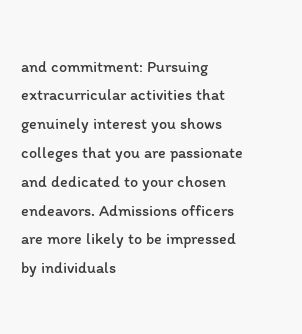and commitment: Pursuing extracurricular activities that genuinely interest you shows colleges that you are passionate and dedicated to your chosen endeavors. Admissions officers are more likely to be impressed by individuals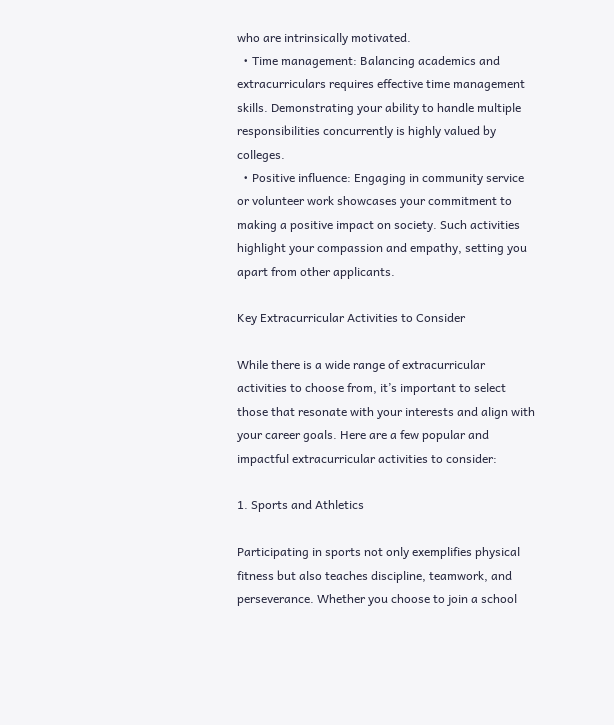who are intrinsically motivated.
  • Time management: Balancing academics and extracurriculars requires effective time management skills. Demonstrating your ability to handle multiple responsibilities concurrently is highly valued by colleges.
  • Positive influence: Engaging in community service or volunteer work showcases your commitment to making a positive impact on society. Such activities highlight your compassion and empathy, setting you apart from other applicants.

Key Extracurricular Activities to Consider

While there is a wide range of extracurricular activities to choose from, it’s important to select those that resonate with your interests and align with your career goals. Here are a few popular and impactful extracurricular activities to consider:

1. Sports and Athletics

Participating in sports not only exemplifies physical fitness but also teaches discipline, teamwork, and perseverance. Whether you choose to join a school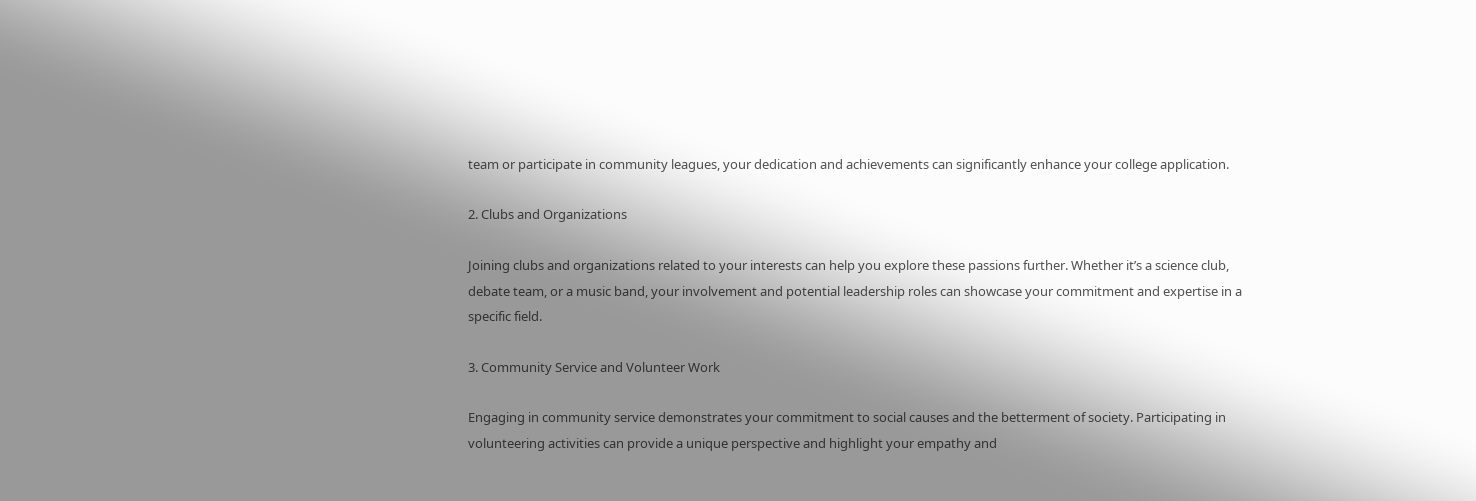team or participate in community leagues, your dedication and achievements can significantly enhance your college application.

2. Clubs and Organizations

Joining clubs and organizations related to your interests can help you explore these passions further. Whether it’s a science club, debate team, or a music band, your involvement and potential leadership roles can showcase your commitment and expertise in a specific field.

3. Community Service and Volunteer Work

Engaging in community service demonstrates your commitment to social causes and the betterment of society. Participating in volunteering activities can provide a unique perspective and highlight your empathy and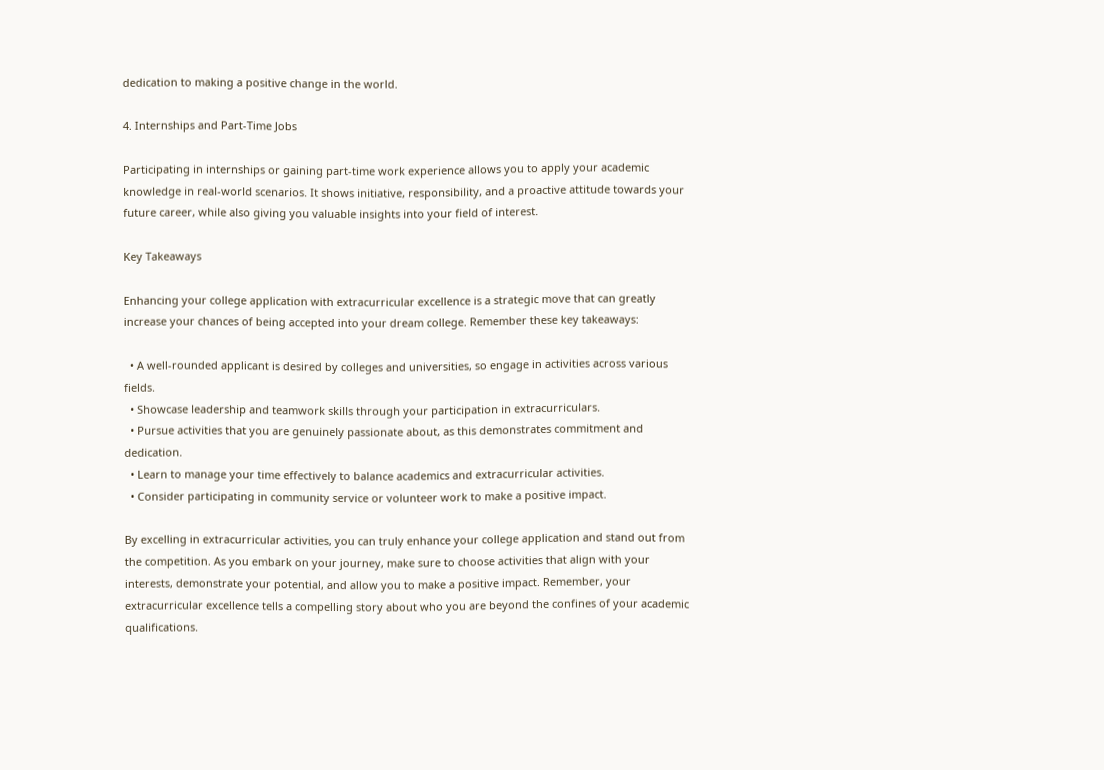dedication to making a positive change in the world.

4. Internships and Part-Time Jobs

Participating in internships or gaining part-time work experience allows you to apply your academic knowledge in real-world scenarios. It shows initiative, responsibility, and a proactive attitude towards your future career, while also giving you valuable insights into your field of interest.

Key Takeaways

Enhancing your college application with extracurricular excellence is a strategic move that can greatly increase your chances of being accepted into your dream college. Remember these key takeaways:

  • A well-rounded applicant is desired by colleges and universities, so engage in activities across various fields.
  • Showcase leadership and teamwork skills through your participation in extracurriculars.
  • Pursue activities that you are genuinely passionate about, as this demonstrates commitment and dedication.
  • Learn to manage your time effectively to balance academics and extracurricular activities.
  • Consider participating in community service or volunteer work to make a positive impact.

By excelling in extracurricular activities, you can truly enhance your college application and stand out from the competition. As you embark on your journey, make sure to choose activities that align with your interests, demonstrate your potential, and allow you to make a positive impact. Remember, your extracurricular excellence tells a compelling story about who you are beyond the confines of your academic qualifications.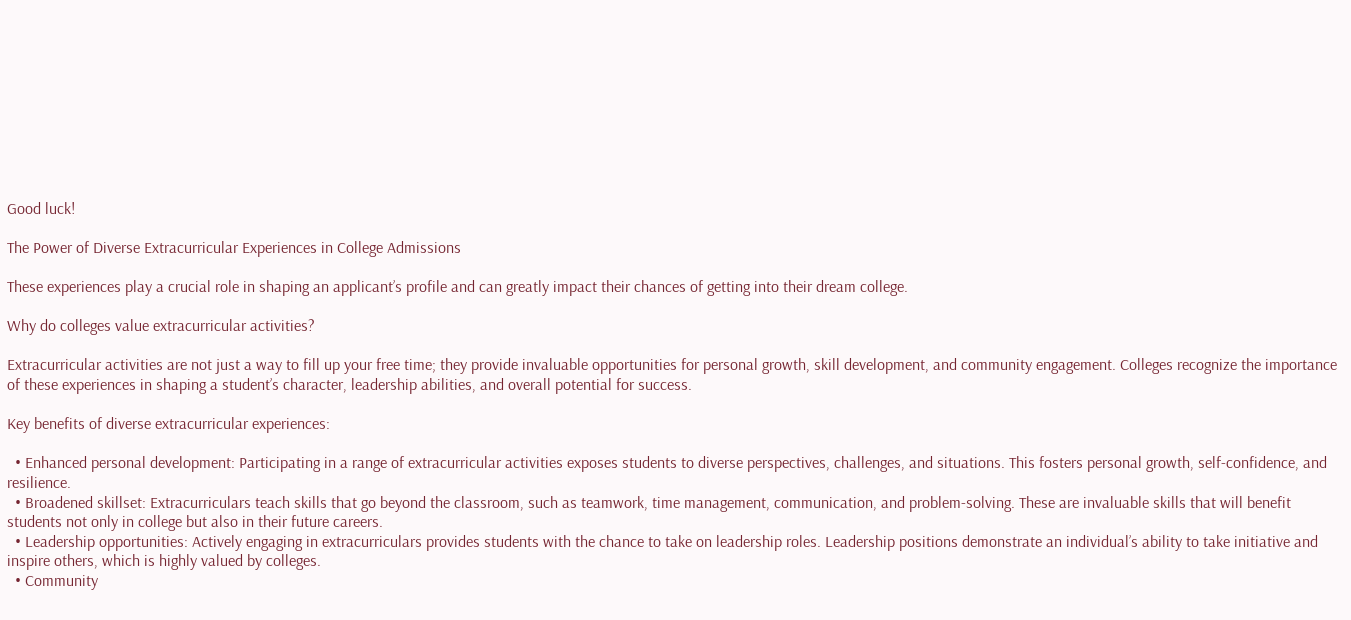Good luck!

The Power of Diverse Extracurricular Experiences in College Admissions

These experiences play a crucial role in shaping an applicant’s profile and can greatly impact their chances of getting into their dream college.

Why do colleges value extracurricular activities?

Extracurricular activities are not just a way to fill up your free time; they provide invaluable opportunities for personal growth, skill development, and community engagement. Colleges recognize the importance of these experiences in shaping a student’s character, leadership abilities, and overall potential for success.

Key benefits of diverse extracurricular experiences:

  • Enhanced personal development: Participating in a range of extracurricular activities exposes students to diverse perspectives, challenges, and situations. This fosters personal growth, self-confidence, and resilience.
  • Broadened skillset: Extracurriculars teach skills that go beyond the classroom, such as teamwork, time management, communication, and problem-solving. These are invaluable skills that will benefit students not only in college but also in their future careers.
  • Leadership opportunities: Actively engaging in extracurriculars provides students with the chance to take on leadership roles. Leadership positions demonstrate an individual’s ability to take initiative and inspire others, which is highly valued by colleges.
  • Community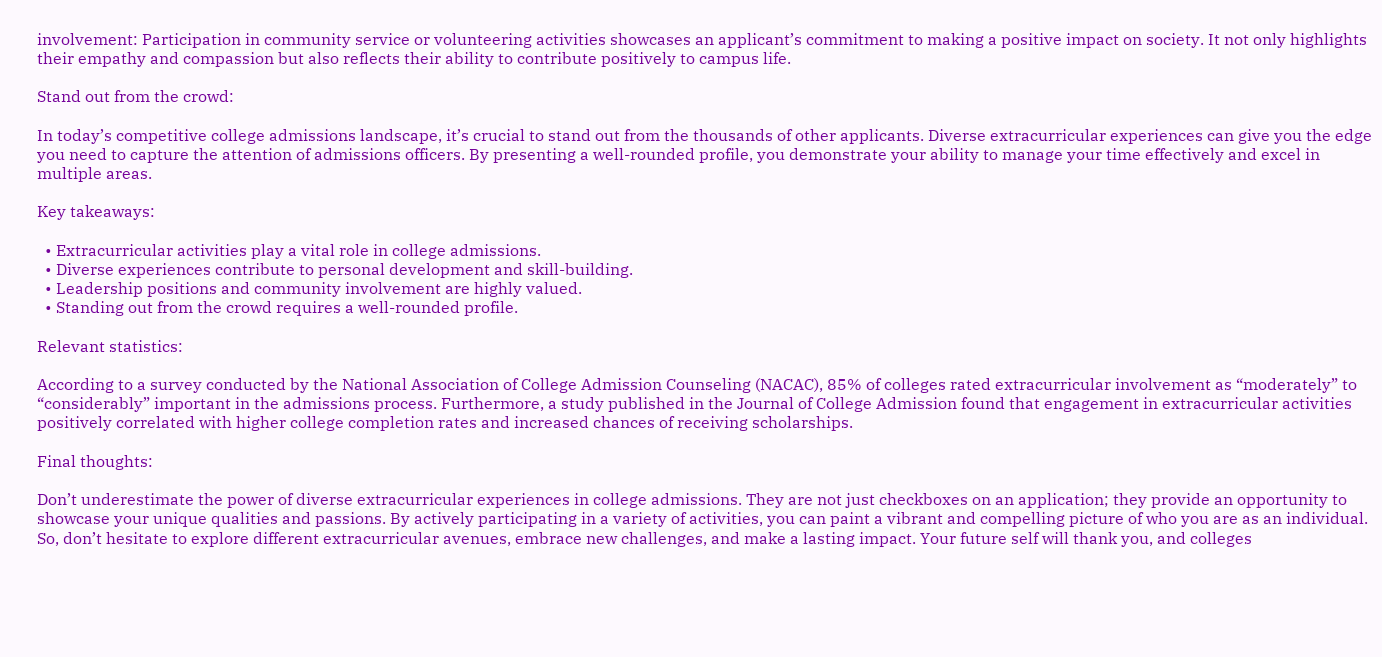involvement: Participation in community service or volunteering activities showcases an applicant’s commitment to making a positive impact on society. It not only highlights their empathy and compassion but also reflects their ability to contribute positively to campus life.

Stand out from the crowd:

In today’s competitive college admissions landscape, it’s crucial to stand out from the thousands of other applicants. Diverse extracurricular experiences can give you the edge you need to capture the attention of admissions officers. By presenting a well-rounded profile, you demonstrate your ability to manage your time effectively and excel in multiple areas.

Key takeaways:

  • Extracurricular activities play a vital role in college admissions.
  • Diverse experiences contribute to personal development and skill-building.
  • Leadership positions and community involvement are highly valued.
  • Standing out from the crowd requires a well-rounded profile.

Relevant statistics:

According to a survey conducted by the National Association of College Admission Counseling (NACAC), 85% of colleges rated extracurricular involvement as “moderately” to “considerably” important in the admissions process. Furthermore, a study published in the Journal of College Admission found that engagement in extracurricular activities positively correlated with higher college completion rates and increased chances of receiving scholarships.

Final thoughts:

Don’t underestimate the power of diverse extracurricular experiences in college admissions. They are not just checkboxes on an application; they provide an opportunity to showcase your unique qualities and passions. By actively participating in a variety of activities, you can paint a vibrant and compelling picture of who you are as an individual. So, don’t hesitate to explore different extracurricular avenues, embrace new challenges, and make a lasting impact. Your future self will thank you, and colleges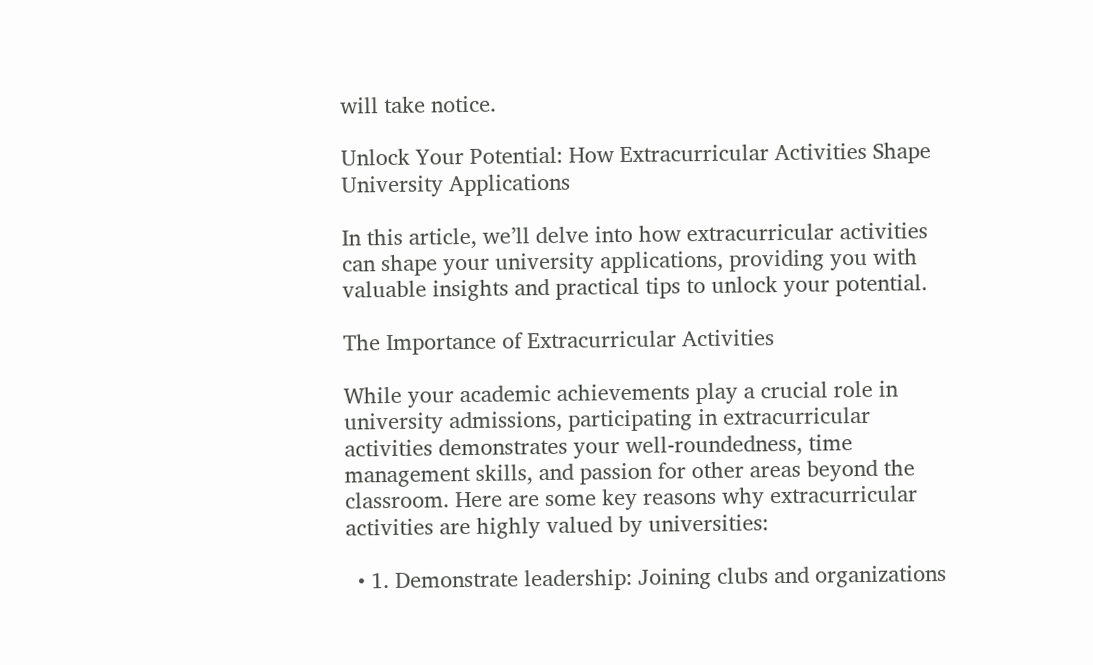will take notice.

Unlock Your Potential: How Extracurricular Activities Shape University Applications

In this article, we’ll delve into how extracurricular activities can shape your university applications, providing you with valuable insights and practical tips to unlock your potential.

The Importance of Extracurricular Activities

While your academic achievements play a crucial role in university admissions, participating in extracurricular activities demonstrates your well-roundedness, time management skills, and passion for other areas beyond the classroom. Here are some key reasons why extracurricular activities are highly valued by universities:

  • 1. Demonstrate leadership: Joining clubs and organizations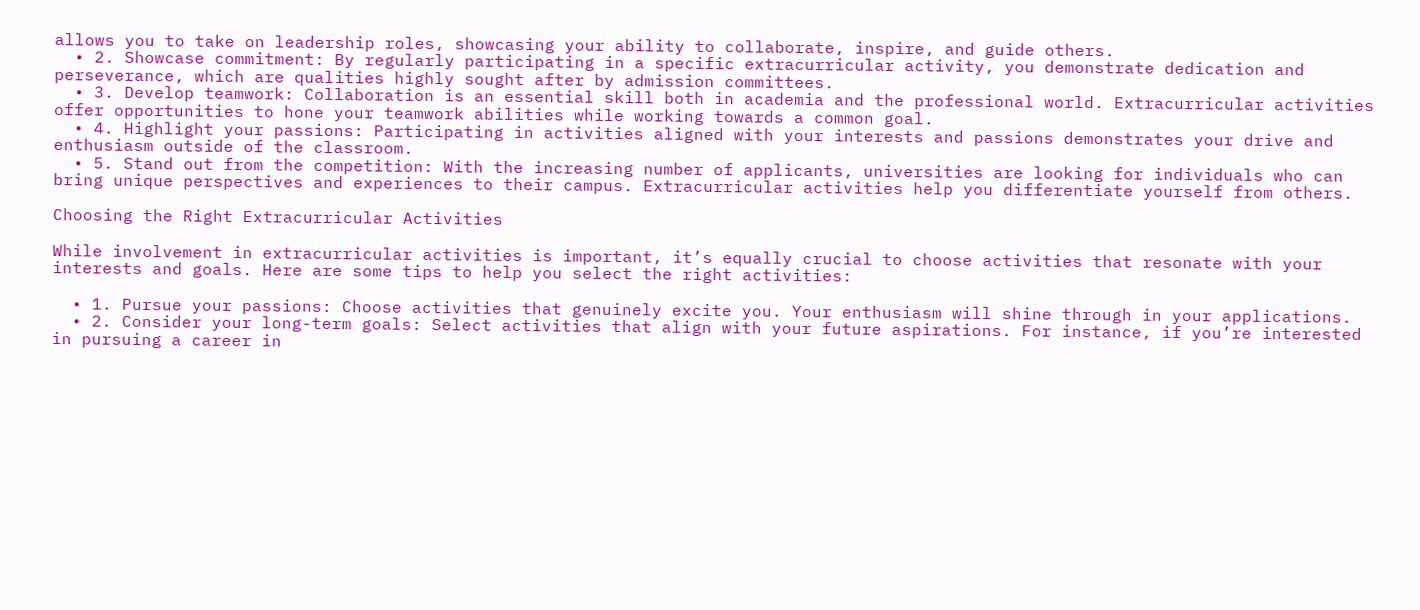allows you to take on leadership roles, showcasing your ability to collaborate, inspire, and guide others.
  • 2. Showcase commitment: By regularly participating in a specific extracurricular activity, you demonstrate dedication and perseverance, which are qualities highly sought after by admission committees.
  • 3. Develop teamwork: Collaboration is an essential skill both in academia and the professional world. Extracurricular activities offer opportunities to hone your teamwork abilities while working towards a common goal.
  • 4. Highlight your passions: Participating in activities aligned with your interests and passions demonstrates your drive and enthusiasm outside of the classroom.
  • 5. Stand out from the competition: With the increasing number of applicants, universities are looking for individuals who can bring unique perspectives and experiences to their campus. Extracurricular activities help you differentiate yourself from others.

Choosing the Right Extracurricular Activities

While involvement in extracurricular activities is important, it’s equally crucial to choose activities that resonate with your interests and goals. Here are some tips to help you select the right activities:

  • 1. Pursue your passions: Choose activities that genuinely excite you. Your enthusiasm will shine through in your applications.
  • 2. Consider your long-term goals: Select activities that align with your future aspirations. For instance, if you’re interested in pursuing a career in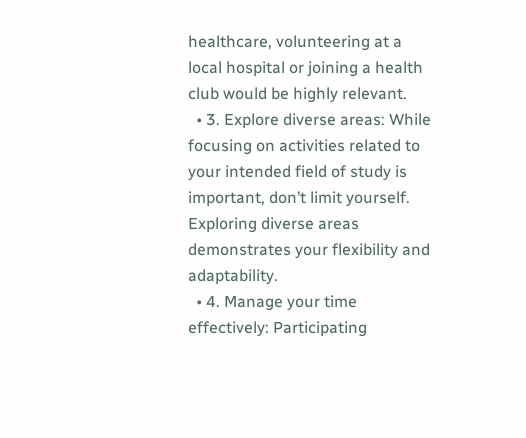healthcare, volunteering at a local hospital or joining a health club would be highly relevant.
  • 3. Explore diverse areas: While focusing on activities related to your intended field of study is important, don’t limit yourself. Exploring diverse areas demonstrates your flexibility and adaptability.
  • 4. Manage your time effectively: Participating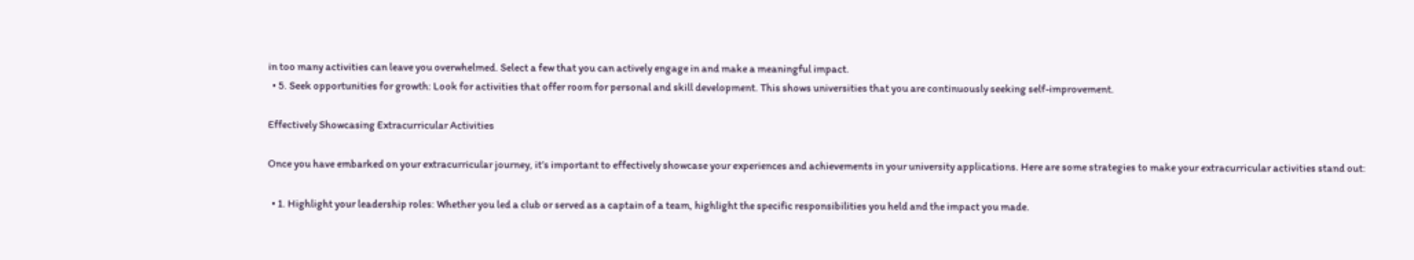in too many activities can leave you overwhelmed. Select a few that you can actively engage in and make a meaningful impact.
  • 5. Seek opportunities for growth: Look for activities that offer room for personal and skill development. This shows universities that you are continuously seeking self-improvement.

Effectively Showcasing Extracurricular Activities

Once you have embarked on your extracurricular journey, it’s important to effectively showcase your experiences and achievements in your university applications. Here are some strategies to make your extracurricular activities stand out:

  • 1. Highlight your leadership roles: Whether you led a club or served as a captain of a team, highlight the specific responsibilities you held and the impact you made.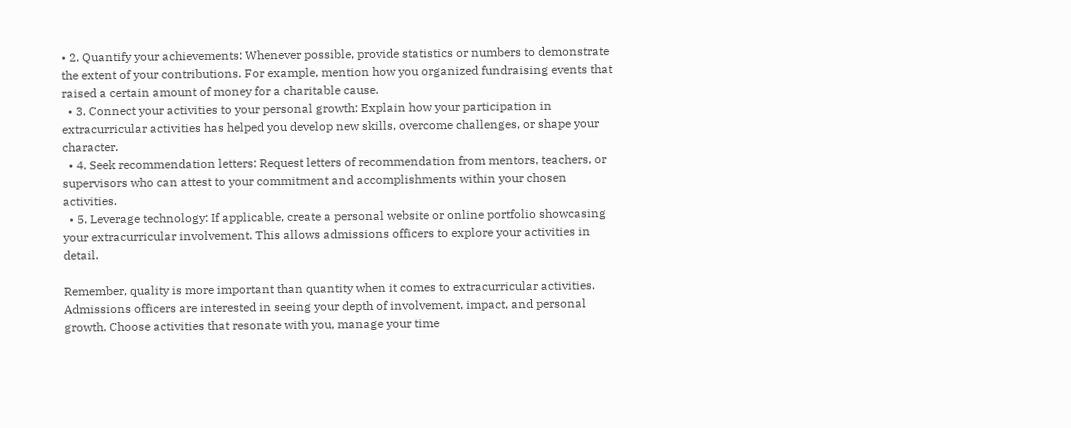• 2. Quantify your achievements: Whenever possible, provide statistics or numbers to demonstrate the extent of your contributions. For example, mention how you organized fundraising events that raised a certain amount of money for a charitable cause.
  • 3. Connect your activities to your personal growth: Explain how your participation in extracurricular activities has helped you develop new skills, overcome challenges, or shape your character.
  • 4. Seek recommendation letters: Request letters of recommendation from mentors, teachers, or supervisors who can attest to your commitment and accomplishments within your chosen activities.
  • 5. Leverage technology: If applicable, create a personal website or online portfolio showcasing your extracurricular involvement. This allows admissions officers to explore your activities in detail.

Remember, quality is more important than quantity when it comes to extracurricular activities. Admissions officers are interested in seeing your depth of involvement, impact, and personal growth. Choose activities that resonate with you, manage your time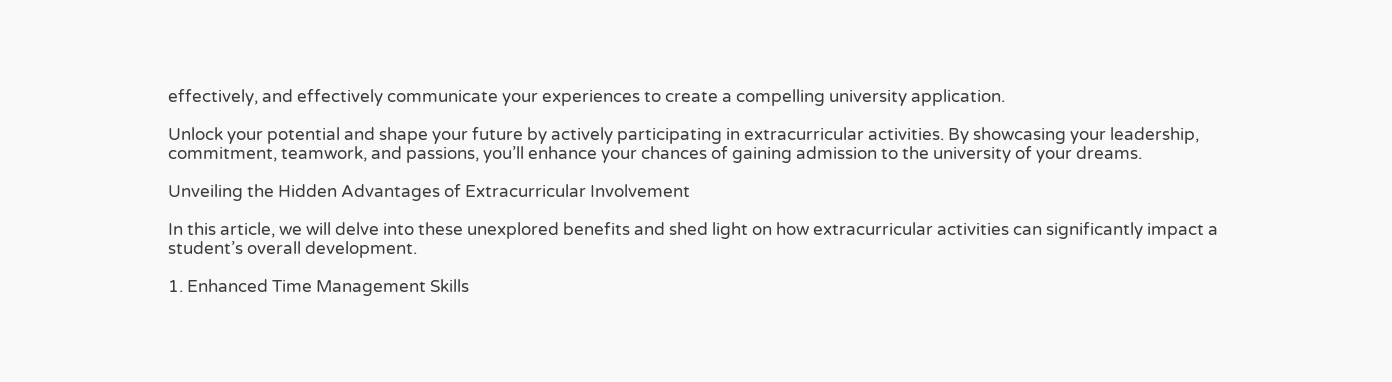effectively, and effectively communicate your experiences to create a compelling university application.

Unlock your potential and shape your future by actively participating in extracurricular activities. By showcasing your leadership, commitment, teamwork, and passions, you’ll enhance your chances of gaining admission to the university of your dreams.

Unveiling the Hidden Advantages of Extracurricular Involvement

In this article, we will delve into these unexplored benefits and shed light on how extracurricular activities can significantly impact a student’s overall development.

1. Enhanced Time Management Skills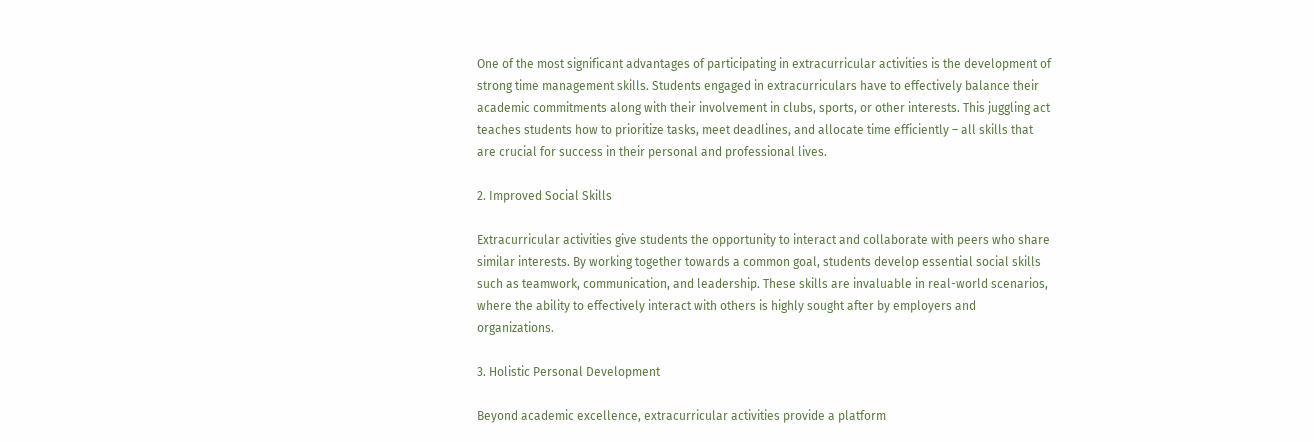One of the most significant advantages of participating in extracurricular activities is the development of strong time management skills. Students engaged in extracurriculars have to effectively balance their academic commitments along with their involvement in clubs, sports, or other interests. This juggling act teaches students how to prioritize tasks, meet deadlines, and allocate time efficiently – all skills that are crucial for success in their personal and professional lives.

2. Improved Social Skills

Extracurricular activities give students the opportunity to interact and collaborate with peers who share similar interests. By working together towards a common goal, students develop essential social skills such as teamwork, communication, and leadership. These skills are invaluable in real-world scenarios, where the ability to effectively interact with others is highly sought after by employers and organizations.

3. Holistic Personal Development

Beyond academic excellence, extracurricular activities provide a platform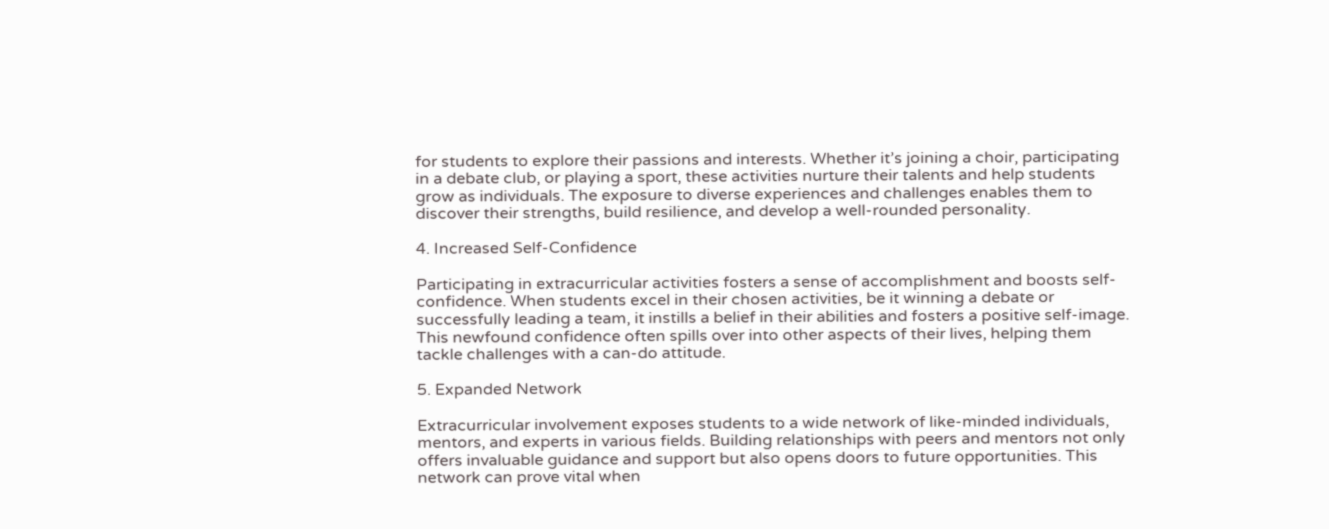for students to explore their passions and interests. Whether it’s joining a choir, participating in a debate club, or playing a sport, these activities nurture their talents and help students grow as individuals. The exposure to diverse experiences and challenges enables them to discover their strengths, build resilience, and develop a well-rounded personality.

4. Increased Self-Confidence

Participating in extracurricular activities fosters a sense of accomplishment and boosts self-confidence. When students excel in their chosen activities, be it winning a debate or successfully leading a team, it instills a belief in their abilities and fosters a positive self-image. This newfound confidence often spills over into other aspects of their lives, helping them tackle challenges with a can-do attitude.

5. Expanded Network

Extracurricular involvement exposes students to a wide network of like-minded individuals, mentors, and experts in various fields. Building relationships with peers and mentors not only offers invaluable guidance and support but also opens doors to future opportunities. This network can prove vital when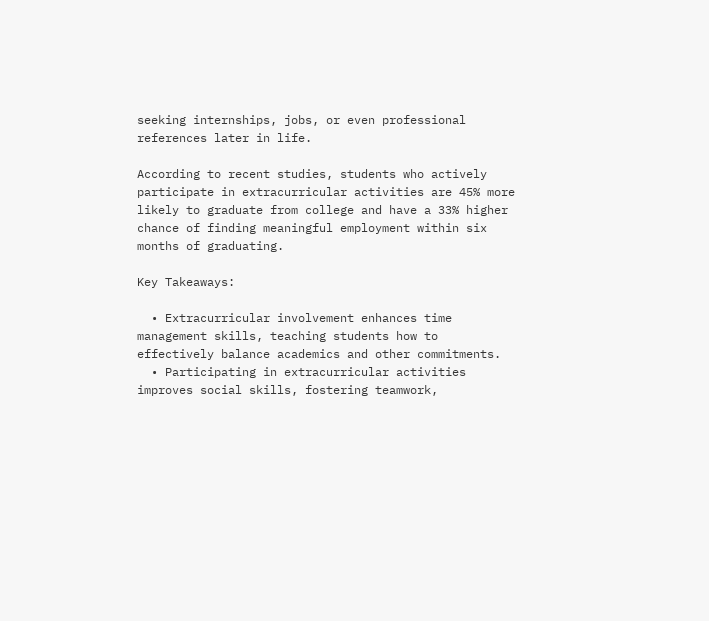seeking internships, jobs, or even professional references later in life.

According to recent studies, students who actively participate in extracurricular activities are 45% more likely to graduate from college and have a 33% higher chance of finding meaningful employment within six months of graduating.

Key Takeaways:

  • Extracurricular involvement enhances time management skills, teaching students how to effectively balance academics and other commitments.
  • Participating in extracurricular activities improves social skills, fostering teamwork,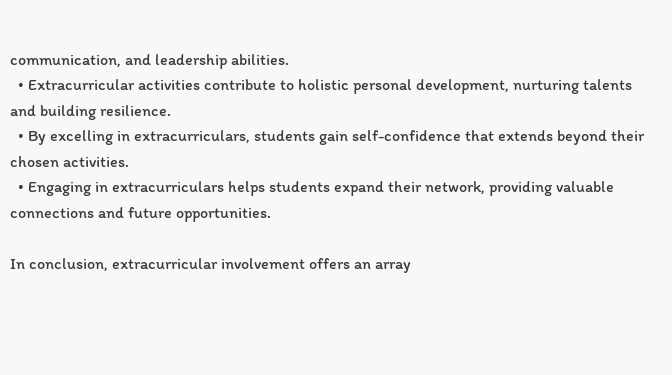communication, and leadership abilities.
  • Extracurricular activities contribute to holistic personal development, nurturing talents and building resilience.
  • By excelling in extracurriculars, students gain self-confidence that extends beyond their chosen activities.
  • Engaging in extracurriculars helps students expand their network, providing valuable connections and future opportunities.

In conclusion, extracurricular involvement offers an array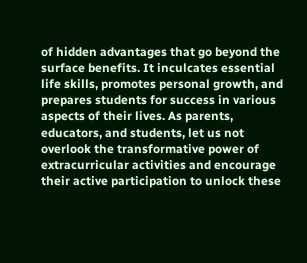of hidden advantages that go beyond the surface benefits. It inculcates essential life skills, promotes personal growth, and prepares students for success in various aspects of their lives. As parents, educators, and students, let us not overlook the transformative power of extracurricular activities and encourage their active participation to unlock these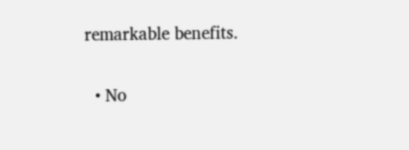remarkable benefits.


  • No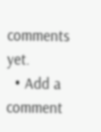comments yet.
  • Add a comment